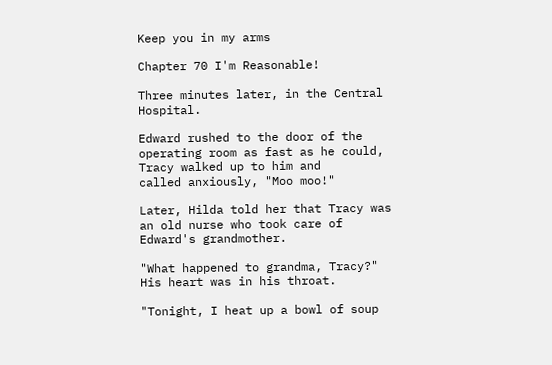Keep you in my arms

Chapter 70 I'm Reasonable!

Three minutes later, in the Central Hospital.

Edward rushed to the door of the operating room as fast as he could, Tracy walked up to him and
called anxiously, "Moo moo!"

Later, Hilda told her that Tracy was an old nurse who took care of Edward's grandmother.

"What happened to grandma, Tracy?" His heart was in his throat.

"Tonight, I heat up a bowl of soup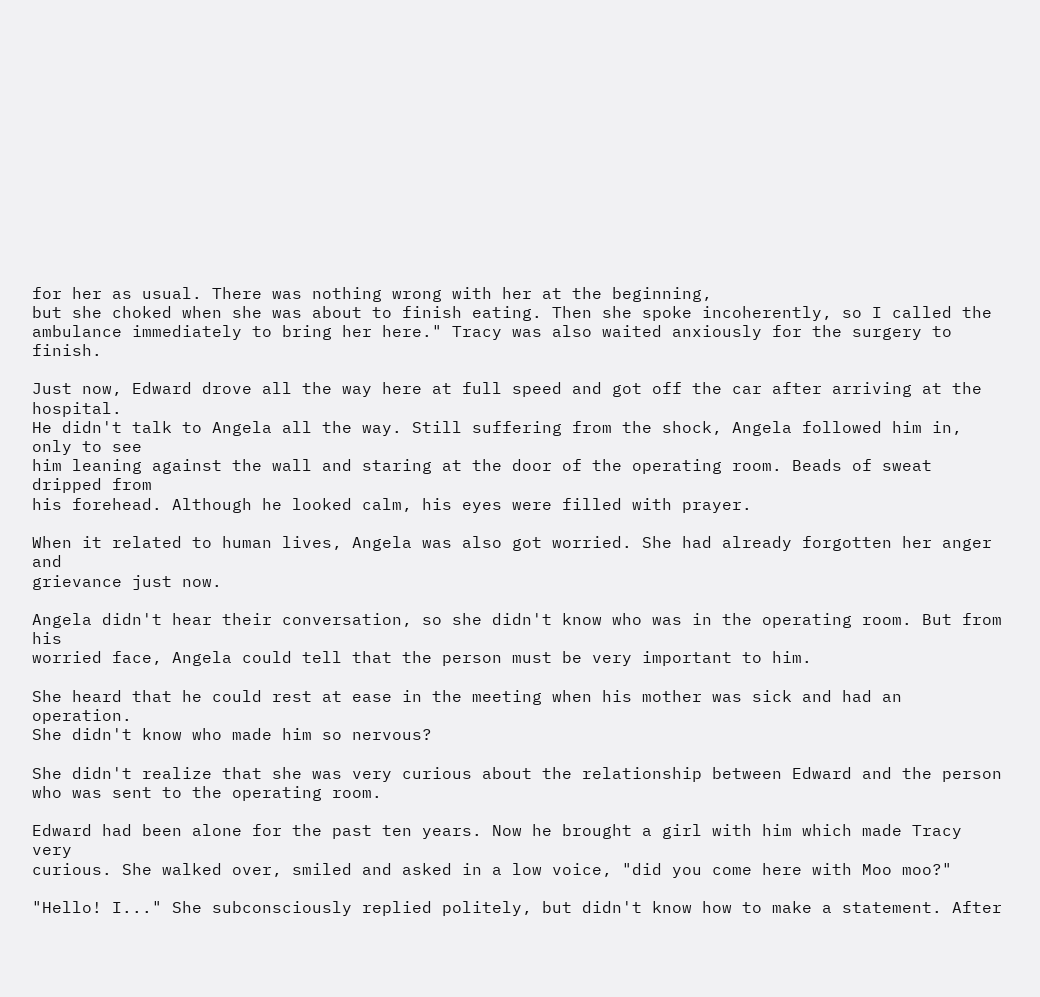for her as usual. There was nothing wrong with her at the beginning,
but she choked when she was about to finish eating. Then she spoke incoherently, so I called the
ambulance immediately to bring her here." Tracy was also waited anxiously for the surgery to finish.

Just now, Edward drove all the way here at full speed and got off the car after arriving at the hospital.
He didn't talk to Angela all the way. Still suffering from the shock, Angela followed him in, only to see
him leaning against the wall and staring at the door of the operating room. Beads of sweat dripped from
his forehead. Although he looked calm, his eyes were filled with prayer.

When it related to human lives, Angela was also got worried. She had already forgotten her anger and
grievance just now.

Angela didn't hear their conversation, so she didn't know who was in the operating room. But from his
worried face, Angela could tell that the person must be very important to him.

She heard that he could rest at ease in the meeting when his mother was sick and had an operation.
She didn't know who made him so nervous?

She didn't realize that she was very curious about the relationship between Edward and the person
who was sent to the operating room.

Edward had been alone for the past ten years. Now he brought a girl with him which made Tracy very
curious. She walked over, smiled and asked in a low voice, "did you come here with Moo moo?"

"Hello! I..." She subconsciously replied politely, but didn't know how to make a statement. After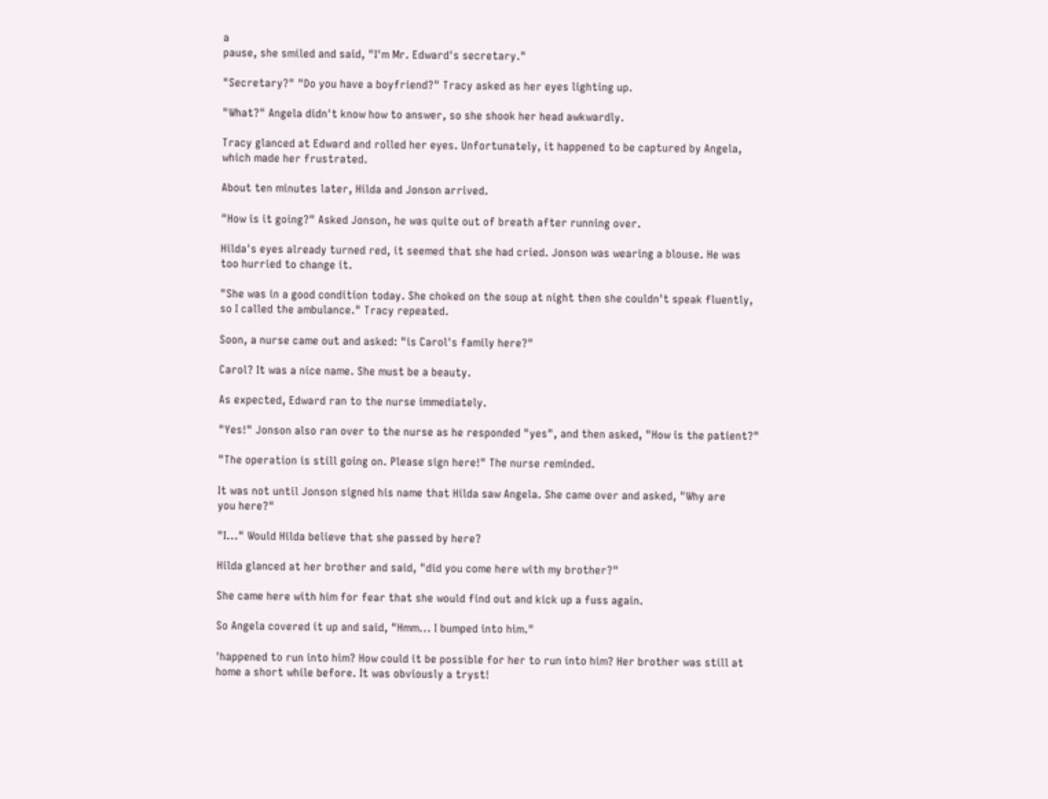a
pause, she smiled and said, "I'm Mr. Edward's secretary."

"Secretary?" "Do you have a boyfriend?" Tracy asked as her eyes lighting up.

"What?" Angela didn't know how to answer, so she shook her head awkwardly.

Tracy glanced at Edward and rolled her eyes. Unfortunately, it happened to be captured by Angela,
which made her frustrated.

About ten minutes later, Hilda and Jonson arrived.

"How is it going?" Asked Jonson, he was quite out of breath after running over.

Hilda's eyes already turned red, it seemed that she had cried. Jonson was wearing a blouse. He was
too hurried to change it.

"She was in a good condition today. She choked on the soup at night then she couldn't speak fluently,
so I called the ambulance." Tracy repeated.

Soon, a nurse came out and asked: "is Carol's family here?"

Carol? It was a nice name. She must be a beauty.

As expected, Edward ran to the nurse immediately.

"Yes!" Jonson also ran over to the nurse as he responded "yes", and then asked, "How is the patient?"

"The operation is still going on. Please sign here!" The nurse reminded.

It was not until Jonson signed his name that Hilda saw Angela. She came over and asked, "Why are
you here?"

"I..." Would Hilda believe that she passed by here?

Hilda glanced at her brother and said, "did you come here with my brother?"

She came here with him for fear that she would find out and kick up a fuss again.

So Angela covered it up and said, "Hmm... I bumped into him."

'happened to run into him? How could it be possible for her to run into him? Her brother was still at
home a short while before. It was obviously a tryst!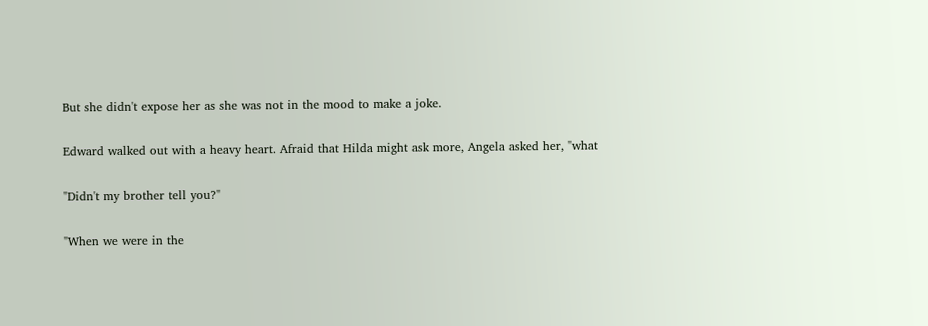But she didn't expose her as she was not in the mood to make a joke.

Edward walked out with a heavy heart. Afraid that Hilda might ask more, Angela asked her, "what

"Didn't my brother tell you?"

"When we were in the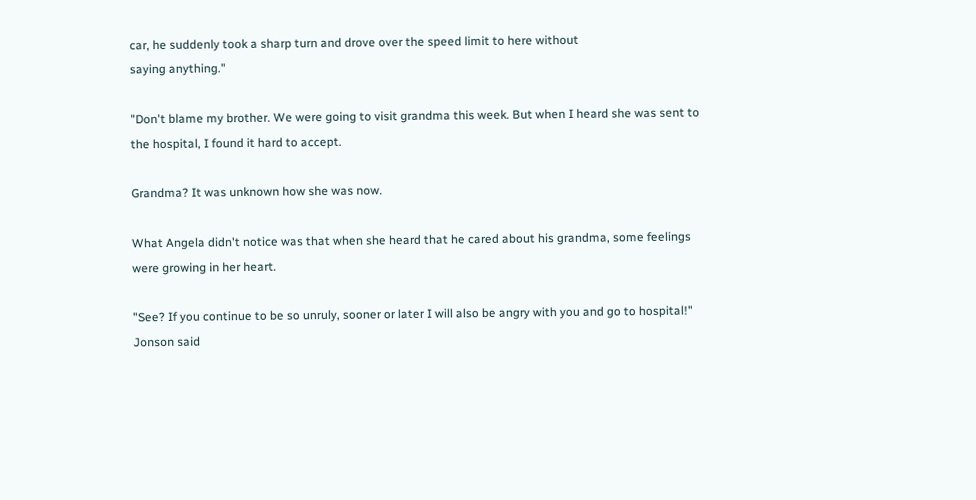car, he suddenly took a sharp turn and drove over the speed limit to here without
saying anything."

"Don't blame my brother. We were going to visit grandma this week. But when I heard she was sent to
the hospital, I found it hard to accept.

Grandma? It was unknown how she was now.

What Angela didn't notice was that when she heard that he cared about his grandma, some feelings
were growing in her heart.

"See? If you continue to be so unruly, sooner or later I will also be angry with you and go to hospital!"
Jonson said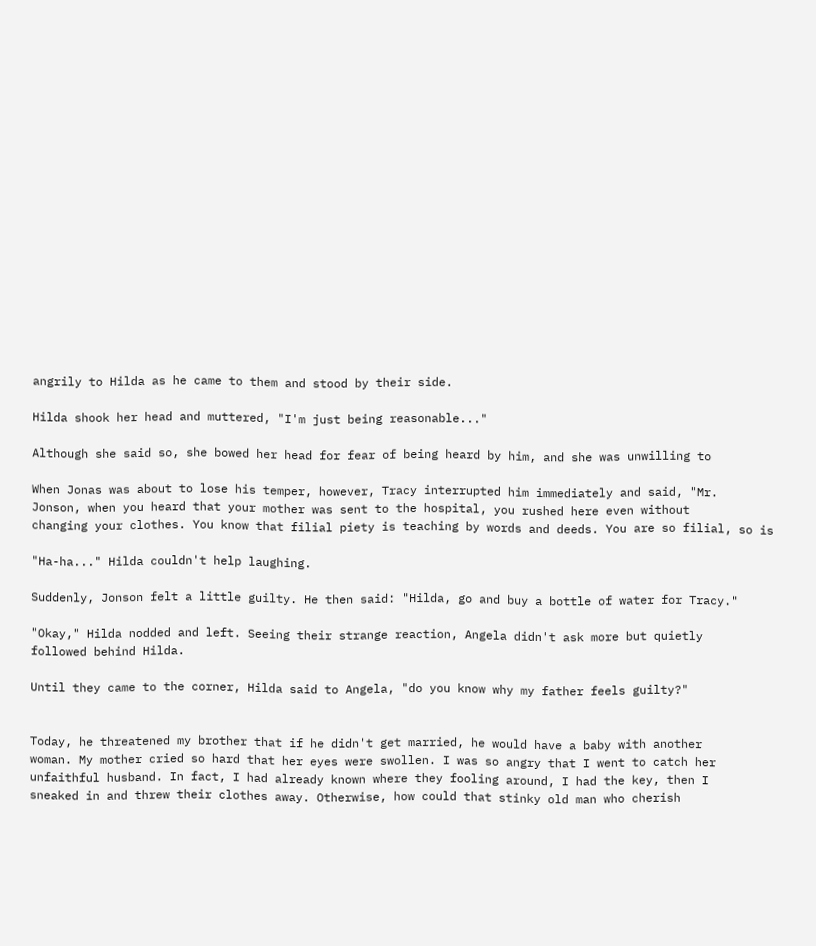angrily to Hilda as he came to them and stood by their side.

Hilda shook her head and muttered, "I'm just being reasonable..."

Although she said so, she bowed her head for fear of being heard by him, and she was unwilling to

When Jonas was about to lose his temper, however, Tracy interrupted him immediately and said, "Mr.
Jonson, when you heard that your mother was sent to the hospital, you rushed here even without
changing your clothes. You know that filial piety is teaching by words and deeds. You are so filial, so is

"Ha-ha..." Hilda couldn't help laughing.

Suddenly, Jonson felt a little guilty. He then said: "Hilda, go and buy a bottle of water for Tracy."

"Okay," Hilda nodded and left. Seeing their strange reaction, Angela didn't ask more but quietly
followed behind Hilda.

Until they came to the corner, Hilda said to Angela, "do you know why my father feels guilty?"


Today, he threatened my brother that if he didn't get married, he would have a baby with another
woman. My mother cried so hard that her eyes were swollen. I was so angry that I went to catch her
unfaithful husband. In fact, I had already known where they fooling around, I had the key, then I
sneaked in and threw their clothes away. Otherwise, how could that stinky old man who cherish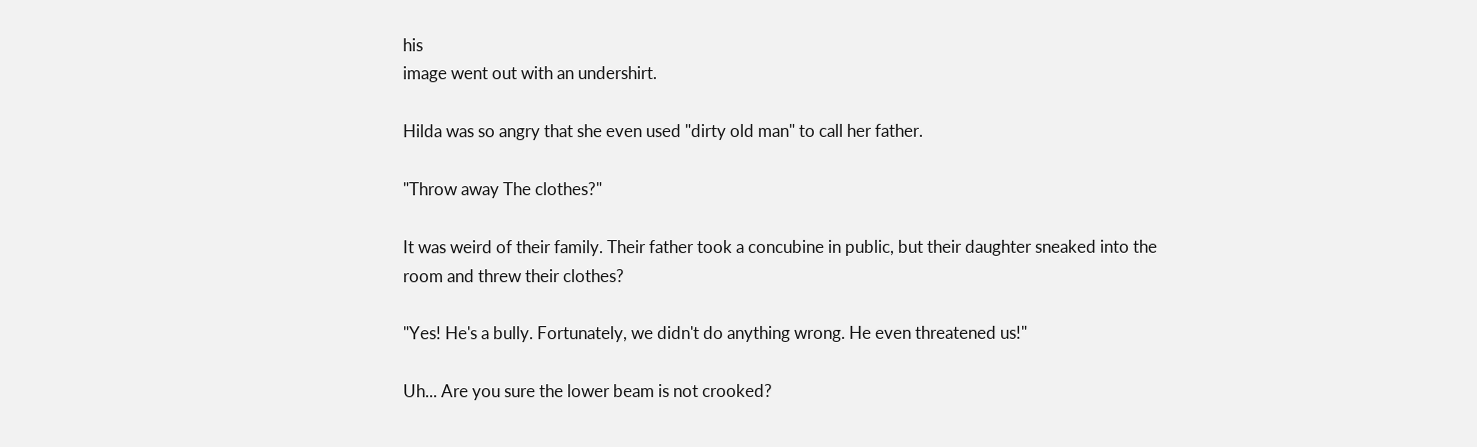his
image went out with an undershirt.

Hilda was so angry that she even used "dirty old man" to call her father.

"Throw away The clothes?"

It was weird of their family. Their father took a concubine in public, but their daughter sneaked into the
room and threw their clothes?

"Yes! He's a bully. Fortunately, we didn't do anything wrong. He even threatened us!"

Uh... Are you sure the lower beam is not crooked?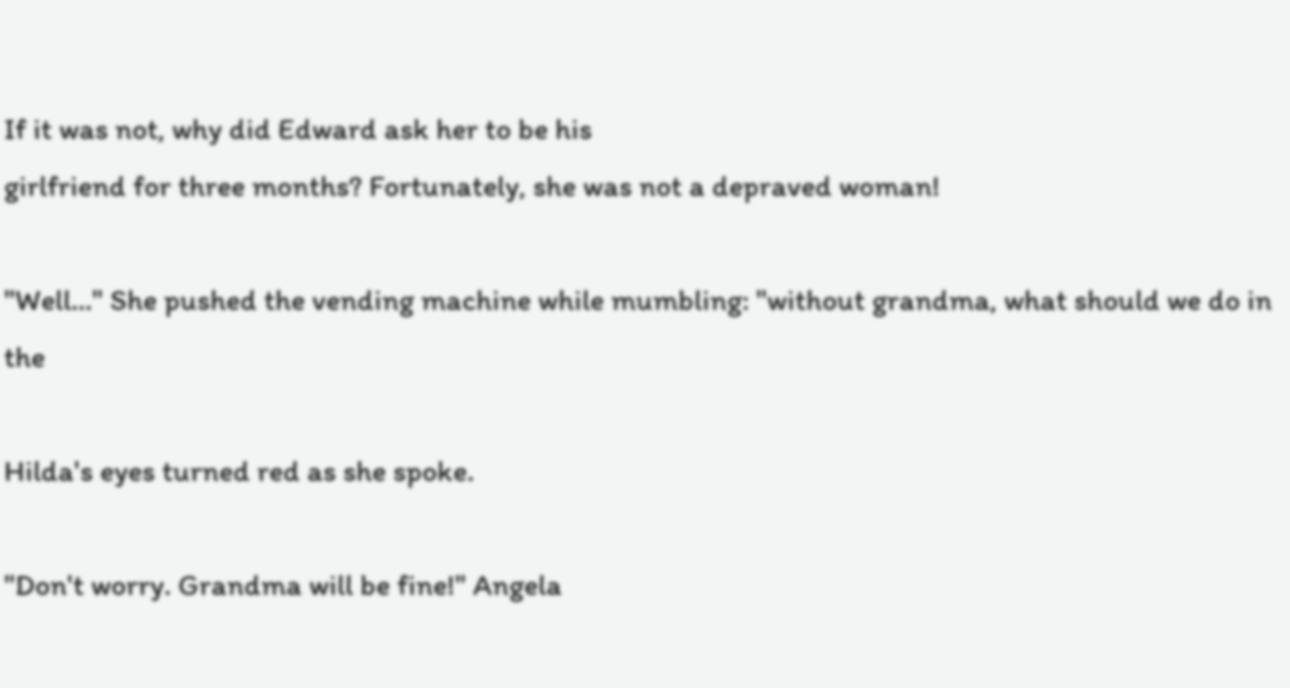If it was not, why did Edward ask her to be his
girlfriend for three months? Fortunately, she was not a depraved woman!

"Well..." She pushed the vending machine while mumbling: "without grandma, what should we do in the

Hilda's eyes turned red as she spoke.

"Don't worry. Grandma will be fine!" Angela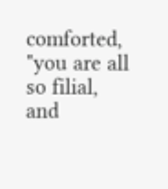comforted, "you are all so filial, and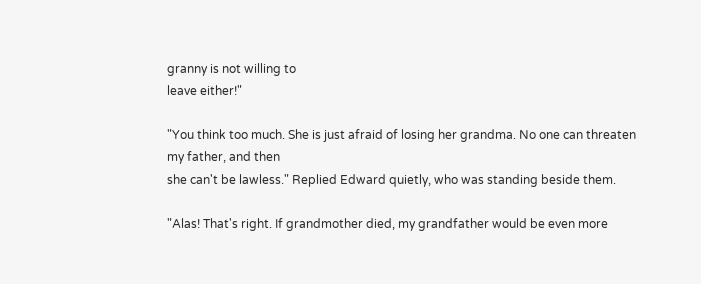granny is not willing to
leave either!"

"You think too much. She is just afraid of losing her grandma. No one can threaten my father, and then
she can't be lawless." Replied Edward quietly, who was standing beside them.

"Alas! That's right. If grandmother died, my grandfather would be even more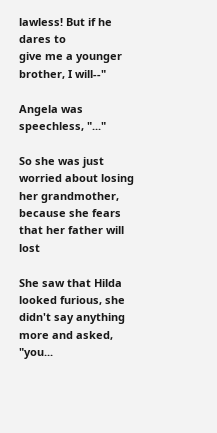lawless! But if he dares to
give me a younger brother, I will--"

Angela was speechless, "..."

So she was just worried about losing her grandmother, because she fears that her father will lost

She saw that Hilda looked furious, she didn't say anything more and asked, "you...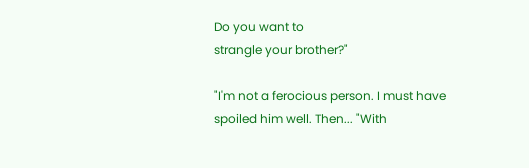Do you want to
strangle your brother?"

"I'm not a ferocious person. I must have spoiled him well. Then... "With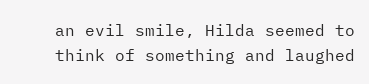an evil smile, Hilda seemed to
think of something and laughed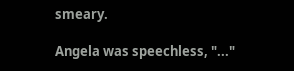smeary.

Angela was speechless, "..."